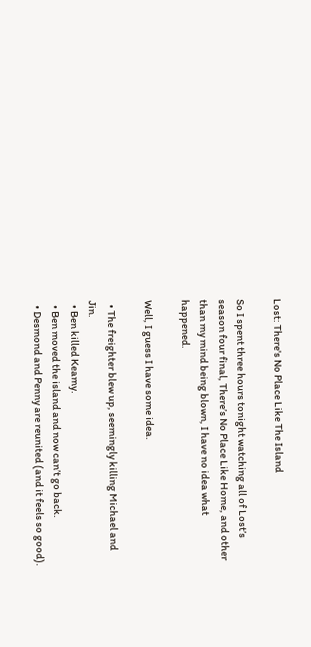Lost: There's No Place Like The Island

So I spent three hours tonight watching all of Lost’s season four final, There’s No Place Like Home, and other than my mind being blown, I have no idea what happened.

Well, I guess I have some idea.

  • The freighter blew up, seemingly killing Michael and Jin.
  • Ben killed Keamy.
  • Ben moved the island and now can’t go back.
  • Desmond and Penny are reunited (and it feels so good).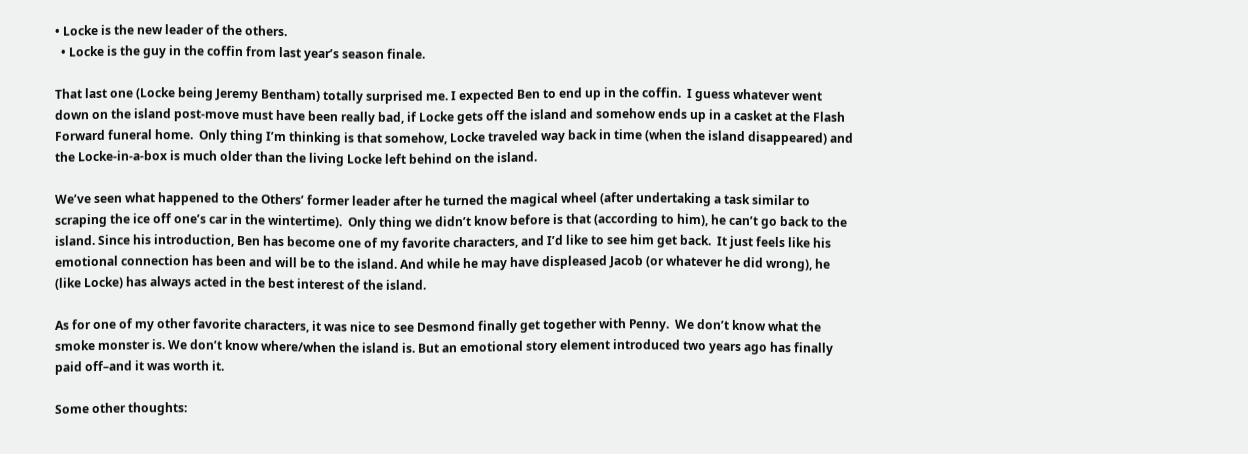• Locke is the new leader of the others.
  • Locke is the guy in the coffin from last year’s season finale.

That last one (Locke being Jeremy Bentham) totally surprised me. I expected Ben to end up in the coffin.  I guess whatever went down on the island post-move must have been really bad, if Locke gets off the island and somehow ends up in a casket at the Flash Forward funeral home.  Only thing I’m thinking is that somehow, Locke traveled way back in time (when the island disappeared) and the Locke-in-a-box is much older than the living Locke left behind on the island.

We’ve seen what happened to the Others’ former leader after he turned the magical wheel (after undertaking a task similar to scraping the ice off one’s car in the wintertime).  Only thing we didn’t know before is that (according to him), he can’t go back to the island. Since his introduction, Ben has become one of my favorite characters, and I’d like to see him get back.  It just feels like his emotional connection has been and will be to the island. And while he may have displeased Jacob (or whatever he did wrong), he (like Locke) has always acted in the best interest of the island.

As for one of my other favorite characters, it was nice to see Desmond finally get together with Penny.  We don’t know what the smoke monster is. We don’t know where/when the island is. But an emotional story element introduced two years ago has finally paid off–and it was worth it.

Some other thoughts: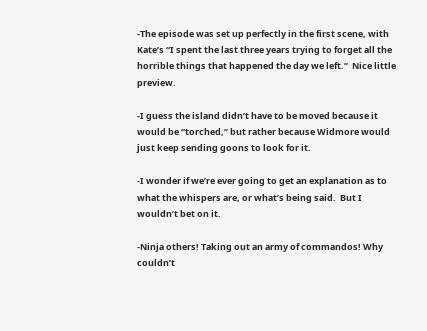-The episode was set up perfectly in the first scene, with Kate’s “I spent the last three years trying to forget all the horrible things that happened the day we left.”  Nice little preview.

-I guess the island didn’t have to be moved because it would be “torched,” but rather because Widmore would just keep sending goons to look for it.

-I wonder if we’re ever going to get an explanation as to what the whispers are, or what’s being said.  But I wouldn’t bet on it.

-Ninja others! Taking out an army of commandos! Why couldn’t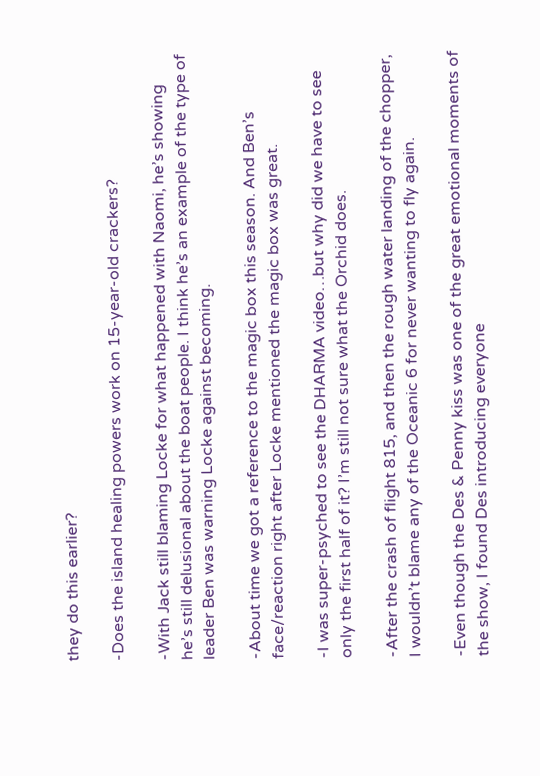they do this earlier?

-Does the island healing powers work on 15-year-old crackers?

-With Jack still blaming Locke for what happened with Naomi, he’s showing he’s still delusional about the boat people. I think he’s an example of the type of leader Ben was warning Locke against becoming.

-About time we got a reference to the magic box this season. And Ben’s face/reaction right after Locke mentioned the magic box was great.

-I was super-psyched to see the DHARMA video…but why did we have to see only the first half of it? I’m still not sure what the Orchid does.

-After the crash of flight 815, and then the rough water landing of the chopper, I wouldn’t blame any of the Oceanic 6 for never wanting to fly again.

-Even though the Des & Penny kiss was one of the great emotional moments of the show, I found Des introducing everyone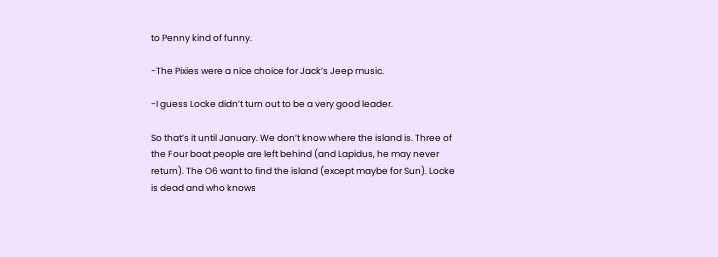to Penny kind of funny.

-The Pixies were a nice choice for Jack’s Jeep music.

-I guess Locke didn’t turn out to be a very good leader.

So that’s it until January. We don’t know where the island is. Three of the Four boat people are left behind (and Lapidus, he may never return). The O6 want to find the island (except maybe for Sun). Locke is dead and who knows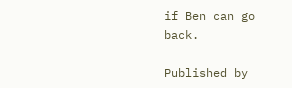if Ben can go back.

Published by